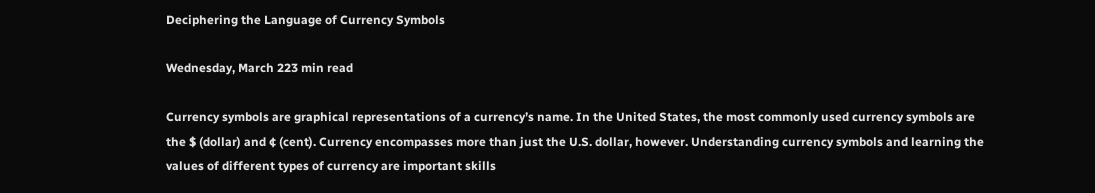Deciphering the Language of Currency Symbols

Wednesday, March 223 min read

Currency symbols are graphical representations of a currency’s name. In the United States, the most commonly used currency symbols are the $ (dollar) and ¢ (cent). Currency encompasses more than just the U.S. dollar, however. Understanding currency symbols and learning the values of different types of currency are important skills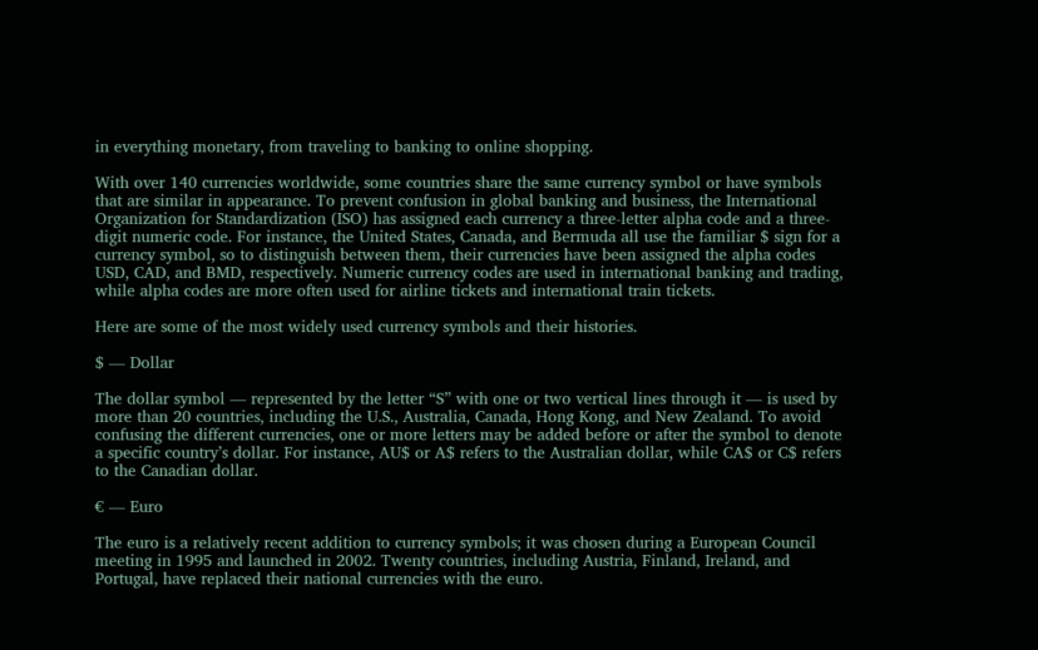in everything monetary, from traveling to banking to online shopping.

With over 140 currencies worldwide, some countries share the same currency symbol or have symbols that are similar in appearance. To prevent confusion in global banking and business, the International Organization for Standardization (ISO) has assigned each currency a three-letter alpha code and a three-digit numeric code. For instance, the United States, Canada, and Bermuda all use the familiar $ sign for a currency symbol, so to distinguish between them, their currencies have been assigned the alpha codes USD, CAD, and BMD, respectively. Numeric currency codes are used in international banking and trading, while alpha codes are more often used for airline tickets and international train tickets.

Here are some of the most widely used currency symbols and their histories.

$ — Dollar

The dollar symbol — represented by the letter “S” with one or two vertical lines through it — is used by more than 20 countries, including the U.S., Australia, Canada, Hong Kong, and New Zealand. To avoid confusing the different currencies, one or more letters may be added before or after the symbol to denote a specific country’s dollar. For instance, AU$ or A$ refers to the Australian dollar, while CA$ or C$ refers to the Canadian dollar.

€ — Euro

The euro is a relatively recent addition to currency symbols; it was chosen during a European Council meeting in 1995 and launched in 2002. Twenty countries, including Austria, Finland, Ireland, and Portugal, have replaced their national currencies with the euro.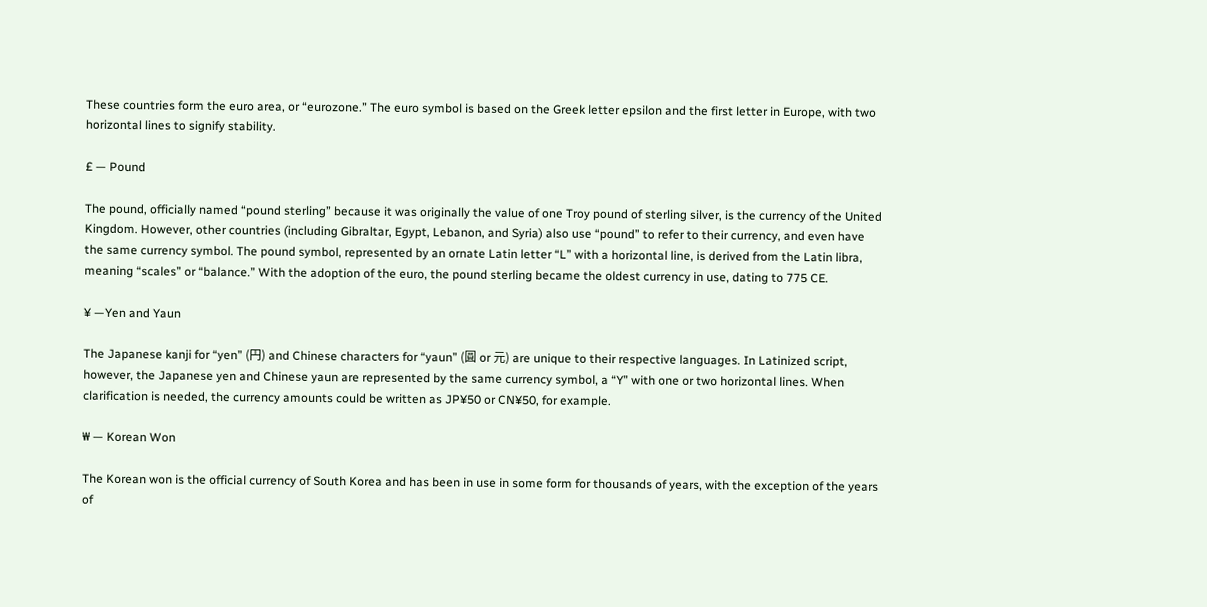These countries form the euro area, or “eurozone.” The euro symbol is based on the Greek letter epsilon and the first letter in Europe, with two horizontal lines to signify stability.

£ — Pound

The pound, officially named “pound sterling” because it was originally the value of one Troy pound of sterling silver, is the currency of the United Kingdom. However, other countries (including Gibraltar, Egypt, Lebanon, and Syria) also use “pound” to refer to their currency, and even have the same currency symbol. The pound symbol, represented by an ornate Latin letter “L” with a horizontal line, is derived from the Latin libra, meaning “scales” or “balance.” With the adoption of the euro, the pound sterling became the oldest currency in use, dating to 775 CE.

¥ —Yen and Yaun

The Japanese kanji for “yen” (円) and Chinese characters for “yaun” (圓 or 元) are unique to their respective languages. In Latinized script, however, the Japanese yen and Chinese yaun are represented by the same currency symbol, a “Y” with one or two horizontal lines. When clarification is needed, the currency amounts could be written as JP¥50 or CN¥50, for example.

₩ — Korean Won

The Korean won is the official currency of South Korea and has been in use in some form for thousands of years, with the exception of the years of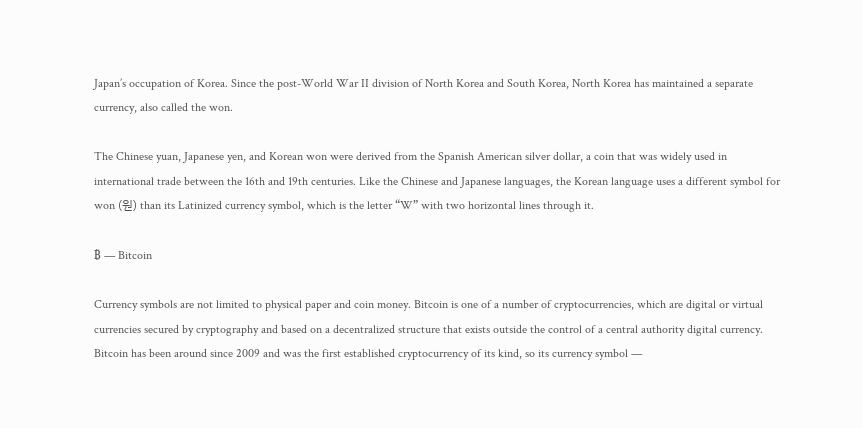Japan’s occupation of Korea. Since the post-World War II division of North Korea and South Korea, North Korea has maintained a separate currency, also called the won.

The Chinese yuan, Japanese yen, and Korean won were derived from the Spanish American silver dollar, a coin that was widely used in international trade between the 16th and 19th centuries. Like the Chinese and Japanese languages, the Korean language uses a different symbol for won (원) than its Latinized currency symbol, which is the letter “W” with two horizontal lines through it.

₿ — Bitcoin

Currency symbols are not limited to physical paper and coin money. Bitcoin is one of a number of cryptocurrencies, which are digital or virtual currencies secured by cryptography and based on a decentralized structure that exists outside the control of a central authority digital currency. Bitcoin has been around since 2009 and was the first established cryptocurrency of its kind, so its currency symbol —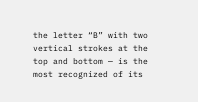the letter “B” with two vertical strokes at the top and bottom — is the most recognized of its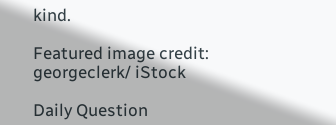kind.

Featured image credit: georgeclerk/ iStock

Daily Question